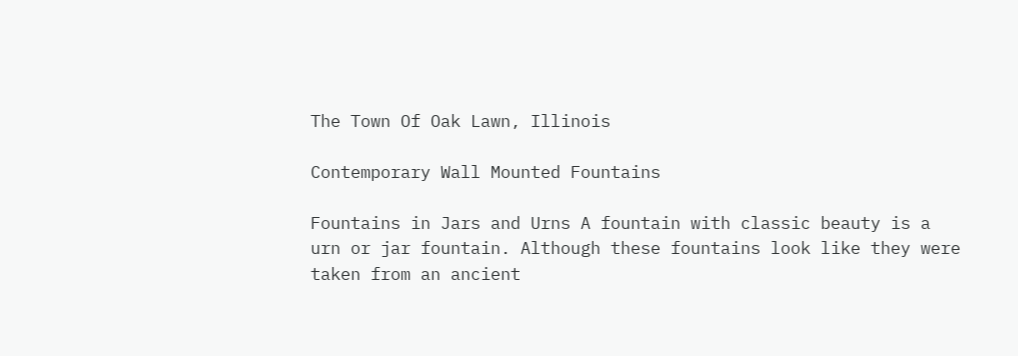The Town Of Oak Lawn, Illinois

Contemporary Wall Mounted Fountains

Fountains in Jars and Urns A fountain with classic beauty is a urn or jar fountain. Although these fountains look like they were taken from an ancient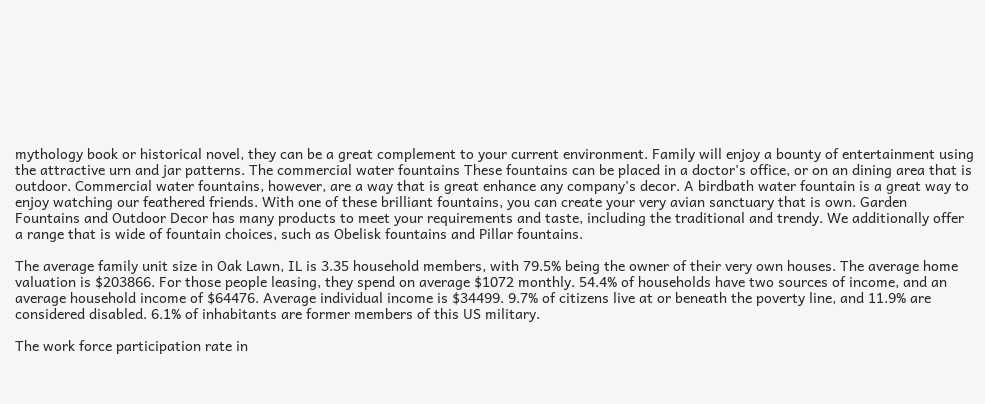mythology book or historical novel, they can be a great complement to your current environment. Family will enjoy a bounty of entertainment using the attractive urn and jar patterns. The commercial water fountains These fountains can be placed in a doctor's office, or on an dining area that is outdoor. Commercial water fountains, however, are a way that is great enhance any company's decor. A birdbath water fountain is a great way to enjoy watching our feathered friends. With one of these brilliant fountains, you can create your very avian sanctuary that is own. Garden Fountains and Outdoor Decor has many products to meet your requirements and taste, including the traditional and trendy. We additionally offer a range that is wide of fountain choices, such as Obelisk fountains and Pillar fountains.

The average family unit size in Oak Lawn, IL is 3.35 household members, with 79.5% being the owner of their very own houses. The average home valuation is $203866. For those people leasing, they spend on average $1072 monthly. 54.4% of households have two sources of income, and an average household income of $64476. Average individual income is $34499. 9.7% of citizens live at or beneath the poverty line, and 11.9% are considered disabled. 6.1% of inhabitants are former members of this US military.

The work force participation rate in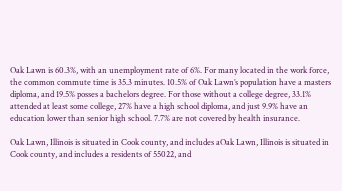Oak Lawn is 60.3%, with an unemployment rate of 6%. For many located in the work force, the common commute time is 35.3 minutes. 10.5% of Oak Lawn’s population have a masters diploma, and 19.5% posses a bachelors degree. For those without a college degree, 33.1% attended at least some college, 27% have a high school diploma, and just 9.9% have an education lower than senior high school. 7.7% are not covered by health insurance.

Oak Lawn, Illinois is situated in Cook county, and includes aOak Lawn, Illinois is situated in Cook county, and includes a residents of 55022, and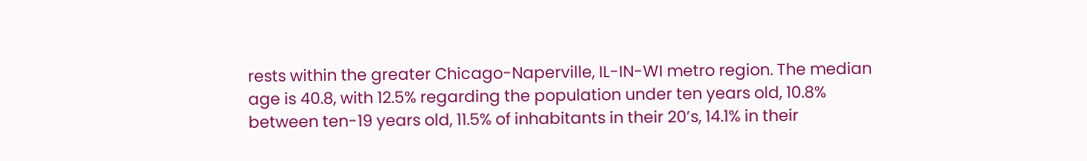rests within the greater Chicago-Naperville, IL-IN-WI metro region. The median age is 40.8, with 12.5% regarding the population under ten years old, 10.8% between ten-19 years old, 11.5% of inhabitants in their 20’s, 14.1% in their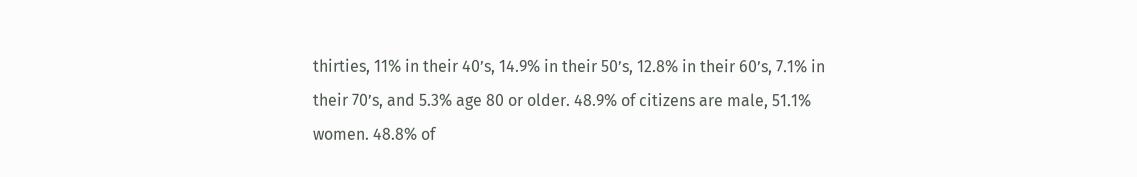thirties, 11% in their 40’s, 14.9% in their 50’s, 12.8% in their 60’s, 7.1% in their 70’s, and 5.3% age 80 or older. 48.9% of citizens are male, 51.1% women. 48.8% of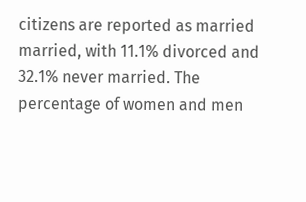citizens are reported as married married, with 11.1% divorced and 32.1% never married. The percentage of women and men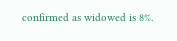confirmed as widowed is 8%.